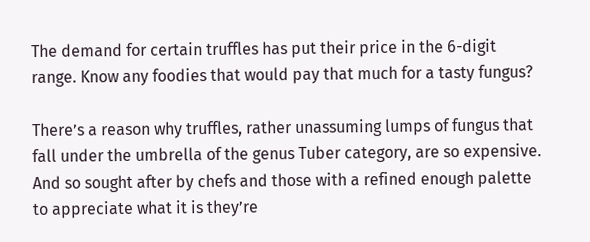The demand for certain truffles has put their price in the 6-digit range. Know any foodies that would pay that much for a tasty fungus?

There’s a reason why truffles, rather unassuming lumps of fungus that fall under the umbrella of the genus Tuber category, are so expensive. And so sought after by chefs and those with a refined enough palette to appreciate what it is they’re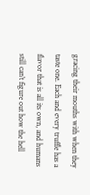gracing their mouths with when they taste one. Each and every truffle has a flavor that is all its own, and humans still can’t figure out how the hell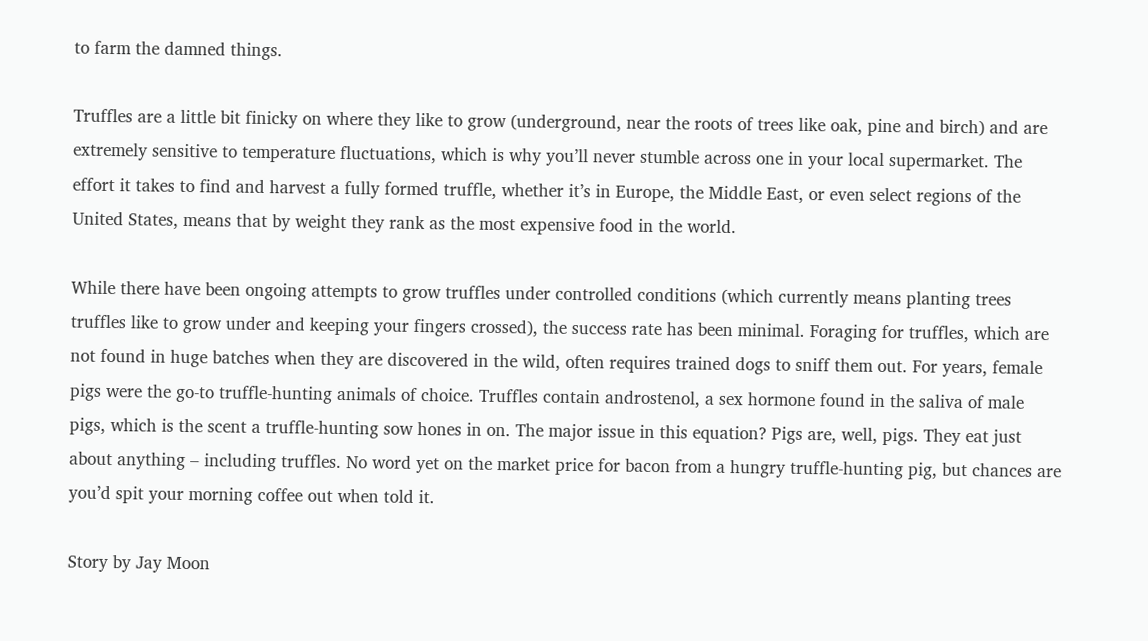to farm the damned things.

Truffles are a little bit finicky on where they like to grow (underground, near the roots of trees like oak, pine and birch) and are extremely sensitive to temperature fluctuations, which is why you’ll never stumble across one in your local supermarket. The effort it takes to find and harvest a fully formed truffle, whether it’s in Europe, the Middle East, or even select regions of the United States, means that by weight they rank as the most expensive food in the world.

While there have been ongoing attempts to grow truffles under controlled conditions (which currently means planting trees truffles like to grow under and keeping your fingers crossed), the success rate has been minimal. Foraging for truffles, which are not found in huge batches when they are discovered in the wild, often requires trained dogs to sniff them out. For years, female pigs were the go-to truffle-hunting animals of choice. Truffles contain androstenol, a sex hormone found in the saliva of male pigs, which is the scent a truffle-hunting sow hones in on. The major issue in this equation? Pigs are, well, pigs. They eat just about anything – including truffles. No word yet on the market price for bacon from a hungry truffle-hunting pig, but chances are you’d spit your morning coffee out when told it.

Story by Jay Moon